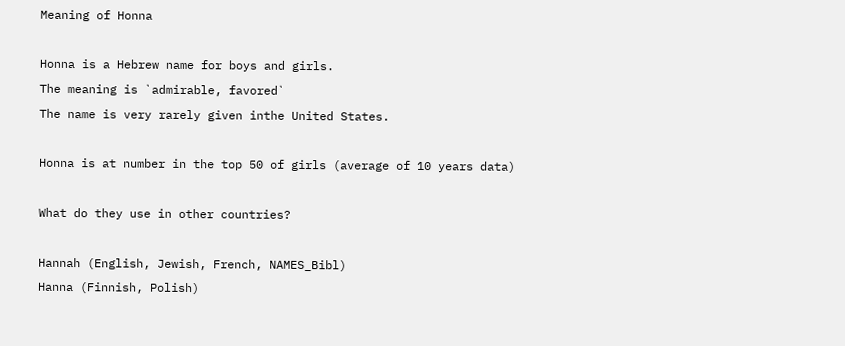Meaning of Honna

Honna is a Hebrew name for boys and girls.
The meaning is `admirable, favored`
The name is very rarely given inthe United States.

Honna is at number in the top 50 of girls (average of 10 years data)

What do they use in other countries?

Hannah (English, Jewish, French, NAMES_Bibl)
Hanna (Finnish, Polish)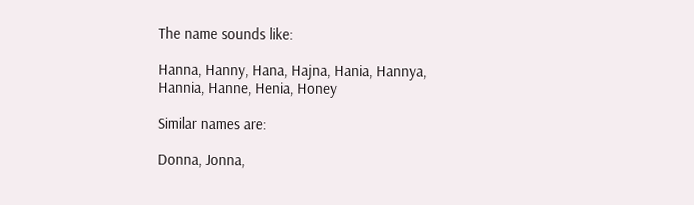The name sounds like:

Hanna, Hanny, Hana, Hajna, Hania, Hannya, Hannia, Hanne, Henia, Honey

Similar names are:

Donna, Jonna,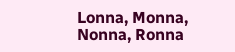Lonna, Monna, Nonna, Ronna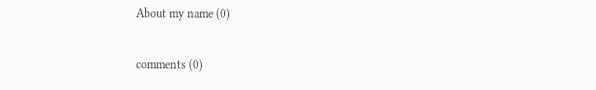About my name (0)

comments (0)